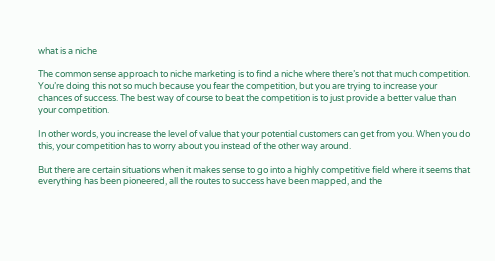what is a niche

The common sense approach to niche marketing is to find a niche where there’s not that much competition. You’re doing this not so much because you fear the competition, but you are trying to increase your chances of success. The best way of course to beat the competition is to just provide a better value than your competition.

In other words, you increase the level of value that your potential customers can get from you. When you do this, your competition has to worry about you instead of the other way around.

But there are certain situations when it makes sense to go into a highly competitive field where it seems that everything has been pioneered, all the routes to success have been mapped, and the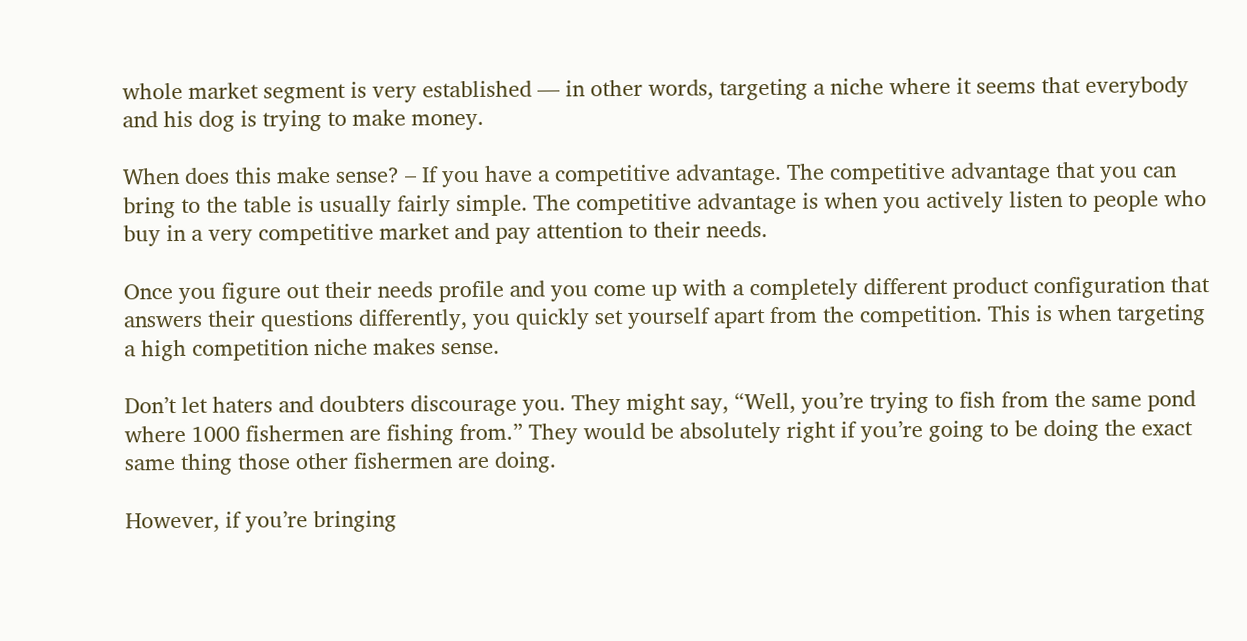whole market segment is very established — in other words, targeting a niche where it seems that everybody and his dog is trying to make money.

When does this make sense? – If you have a competitive advantage. The competitive advantage that you can bring to the table is usually fairly simple. The competitive advantage is when you actively listen to people who buy in a very competitive market and pay attention to their needs.

Once you figure out their needs profile and you come up with a completely different product configuration that answers their questions differently, you quickly set yourself apart from the competition. This is when targeting a high competition niche makes sense.

Don’t let haters and doubters discourage you. They might say, “Well, you’re trying to fish from the same pond where 1000 fishermen are fishing from.” They would be absolutely right if you’re going to be doing the exact same thing those other fishermen are doing.

However, if you’re bringing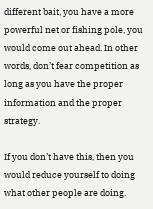different bait, you have a more powerful net or fishing pole, you would come out ahead. In other words, don’t fear competition as long as you have the proper information and the proper strategy.

If you don’t have this, then you would reduce yourself to doing what other people are doing.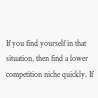If you find yourself in that situation, then find a lower competition niche quickly. If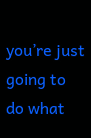you’re just going to do what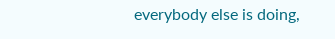everybody else is doing,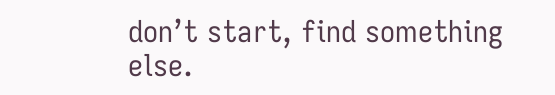don’t start, find something else.